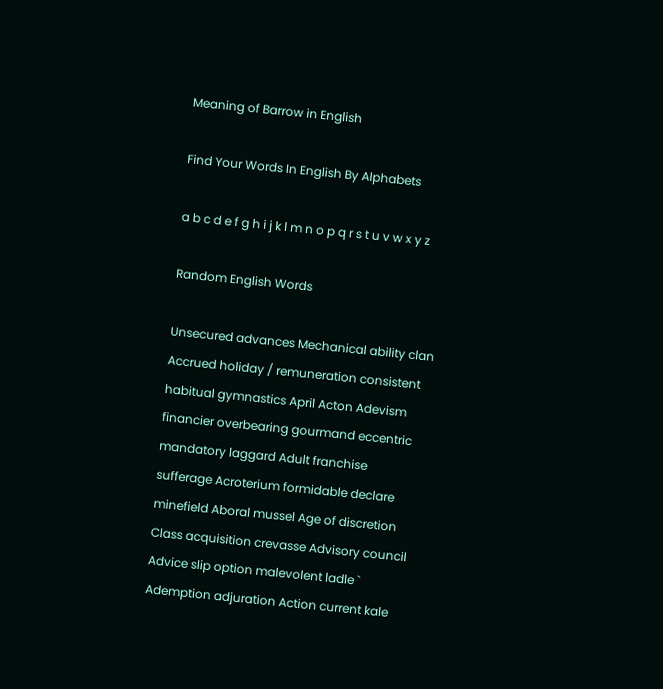Meaning of Barrow in English

Find Your Words In English By Alphabets

a b c d e f g h i j k l m n o p q r s t u v w x y z

Random English Words

Unsecured advances Mechanical ability clan Accrued holiday / remuneration consistent habitual gymnastics April Acton Adevism financier overbearing gourmand eccentric mandatory laggard Adult franchise sufferage Acroterium formidable declare minefield Aboral mussel Age of discretion Class acquisition crevasse Advisory council Advice slip option malevolent ladle ` Ademption adjuration Action current kale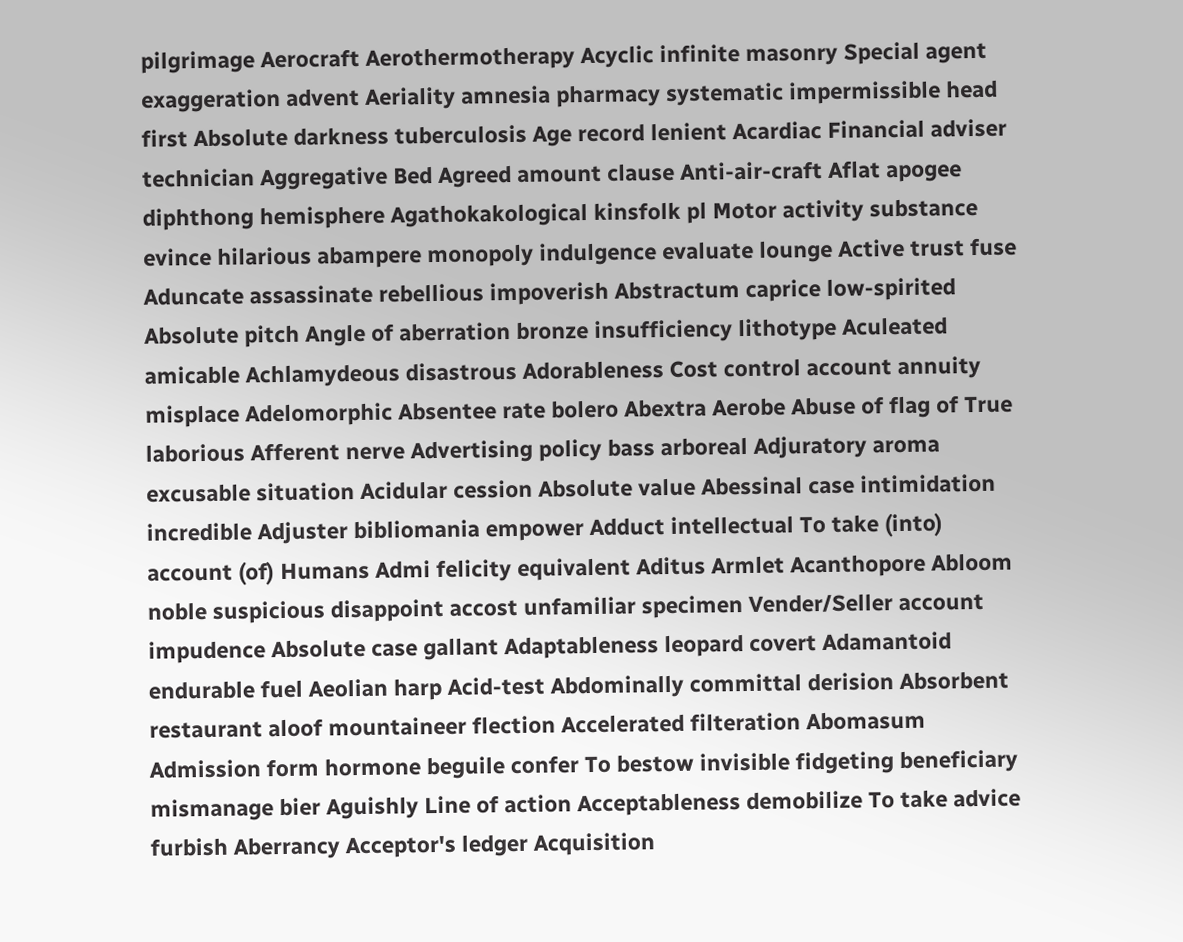pilgrimage Aerocraft Aerothermotherapy Acyclic infinite masonry Special agent exaggeration advent Aeriality amnesia pharmacy systematic impermissible head first Absolute darkness tuberculosis Age record lenient Acardiac Financial adviser technician Aggregative Bed Agreed amount clause Anti-air-craft Aflat apogee diphthong hemisphere Agathokakological kinsfolk pl Motor activity substance evince hilarious abampere monopoly indulgence evaluate lounge Active trust fuse Aduncate assassinate rebellious impoverish Abstractum caprice low-spirited Absolute pitch Angle of aberration bronze insufficiency lithotype Aculeated amicable Achlamydeous disastrous Adorableness Cost control account annuity misplace Adelomorphic Absentee rate bolero Abextra Aerobe Abuse of flag of True laborious Afferent nerve Advertising policy bass arboreal Adjuratory aroma excusable situation Acidular cession Absolute value Abessinal case intimidation incredible Adjuster bibliomania empower Adduct intellectual To take (into) account (of) Humans Admi felicity equivalent Aditus Armlet Acanthopore Abloom noble suspicious disappoint accost unfamiliar specimen Vender/Seller account impudence Absolute case gallant Adaptableness leopard covert Adamantoid endurable fuel Aeolian harp Acid-test Abdominally committal derision Absorbent restaurant aloof mountaineer flection Accelerated filteration Abomasum Admission form hormone beguile confer To bestow invisible fidgeting beneficiary mismanage bier Aguishly Line of action Acceptableness demobilize To take advice furbish Aberrancy Acceptor's ledger Acquisition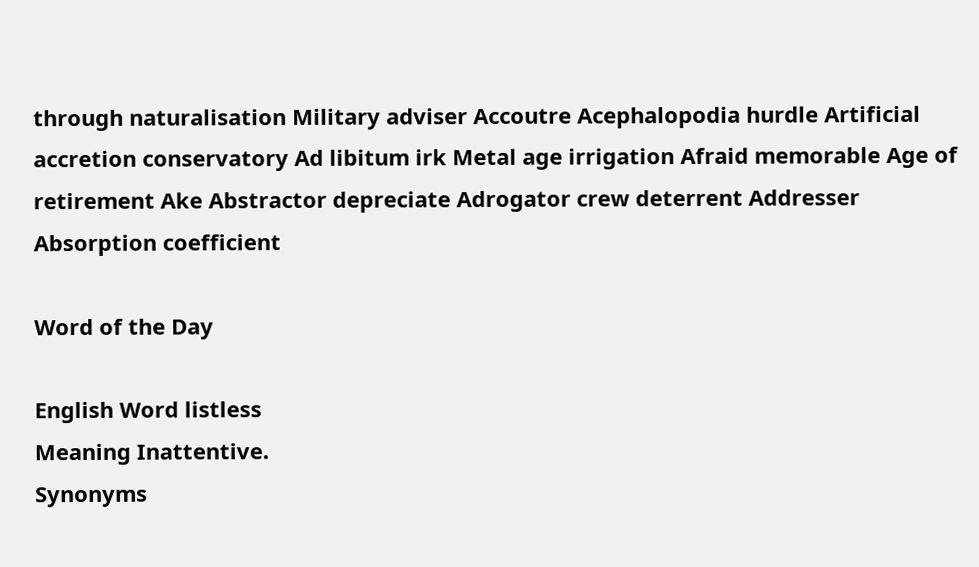through naturalisation Military adviser Accoutre Acephalopodia hurdle Artificial accretion conservatory Ad libitum irk Metal age irrigation Afraid memorable Age of retirement Ake Abstractor depreciate Adrogator crew deterrent Addresser Absorption coefficient

Word of the Day

English Word listless
Meaning Inattentive.
Synonyms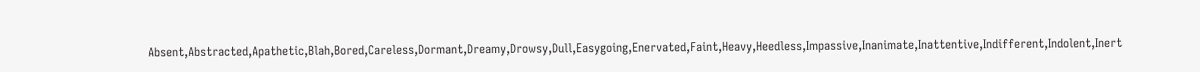Absent,Abstracted,Apathetic,Blah,Bored,Careless,Dormant,Dreamy,Drowsy,Dull,Easygoing,Enervated,Faint,Heavy,Heedless,Impassive,Inanimate,Inattentive,Indifferent,Indolent,Inert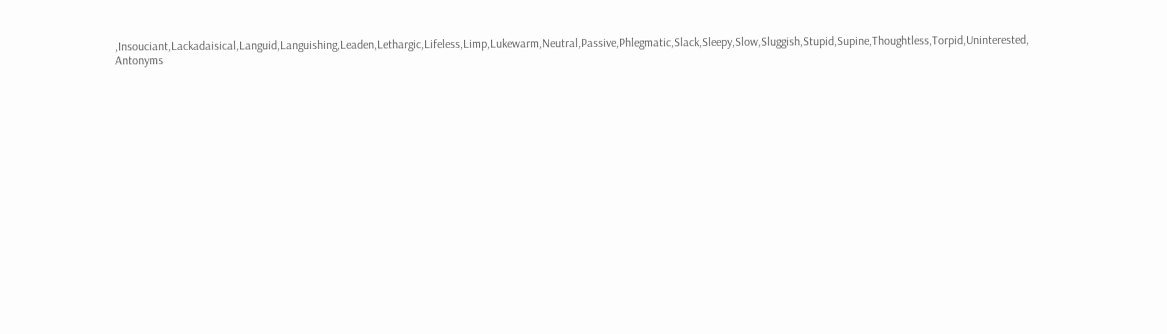,Insouciant,Lackadaisical,Languid,Languishing,Leaden,Lethargic,Lifeless,Limp,Lukewarm,Neutral,Passive,Phlegmatic,Slack,Sleepy,Slow,Sluggish,Stupid,Supine,Thoughtless,Torpid,Uninterested,
Antonyms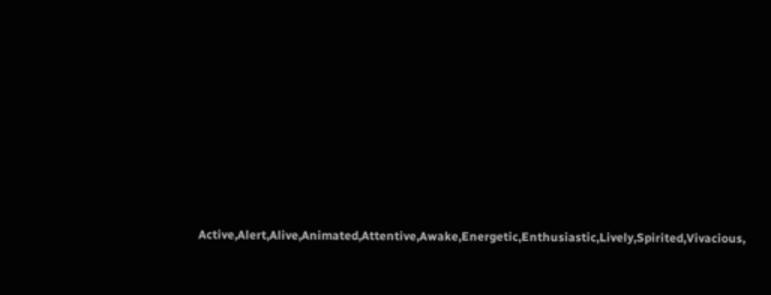Active,Alert,Alive,Animated,Attentive,Awake,Energetic,Enthusiastic,Lively,Spirited,Vivacious,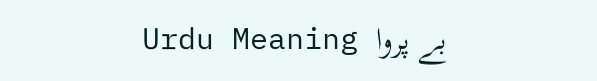Urdu Meaning بے پروا